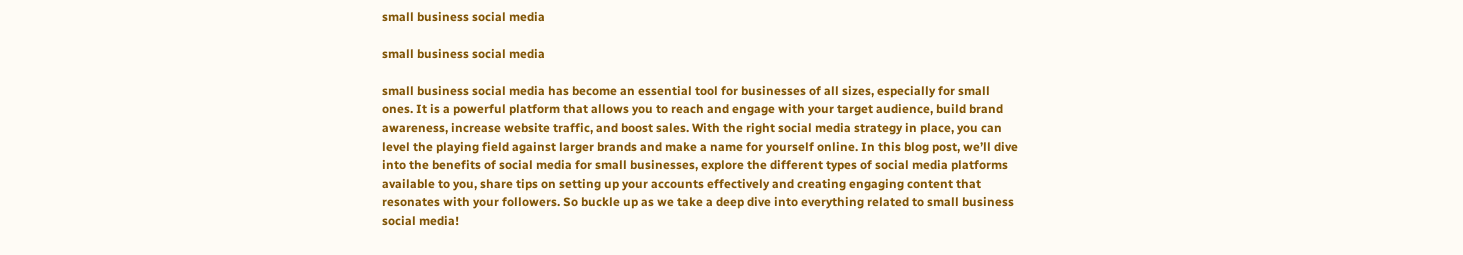small business social media

small business social media

small business social media has become an essential tool for businesses of all sizes, especially for small ones. It is a powerful platform that allows you to reach and engage with your target audience, build brand awareness, increase website traffic, and boost sales. With the right social media strategy in place, you can level the playing field against larger brands and make a name for yourself online. In this blog post, we’ll dive into the benefits of social media for small businesses, explore the different types of social media platforms available to you, share tips on setting up your accounts effectively and creating engaging content that resonates with your followers. So buckle up as we take a deep dive into everything related to small business social media!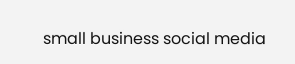small business social media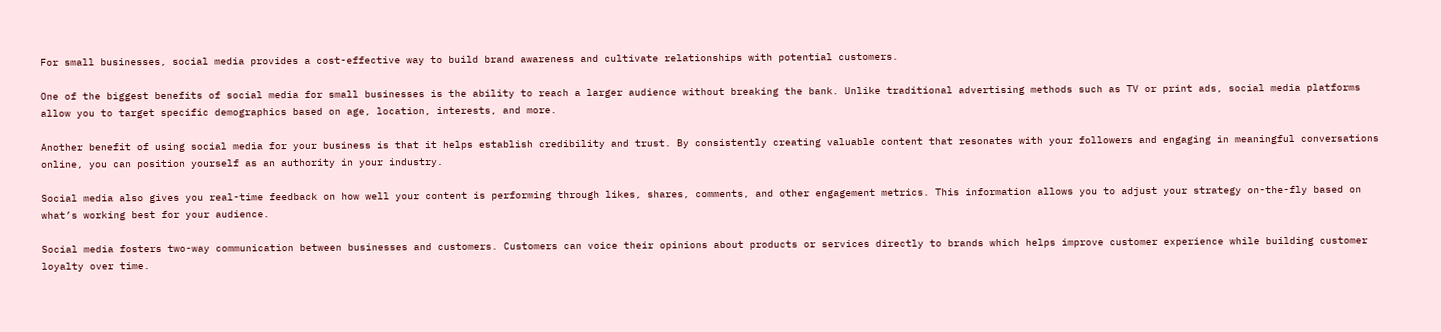For small businesses, social media provides a cost-effective way to build brand awareness and cultivate relationships with potential customers.

One of the biggest benefits of social media for small businesses is the ability to reach a larger audience without breaking the bank. Unlike traditional advertising methods such as TV or print ads, social media platforms allow you to target specific demographics based on age, location, interests, and more.

Another benefit of using social media for your business is that it helps establish credibility and trust. By consistently creating valuable content that resonates with your followers and engaging in meaningful conversations online, you can position yourself as an authority in your industry.

Social media also gives you real-time feedback on how well your content is performing through likes, shares, comments, and other engagement metrics. This information allows you to adjust your strategy on-the-fly based on what’s working best for your audience.

Social media fosters two-way communication between businesses and customers. Customers can voice their opinions about products or services directly to brands which helps improve customer experience while building customer loyalty over time.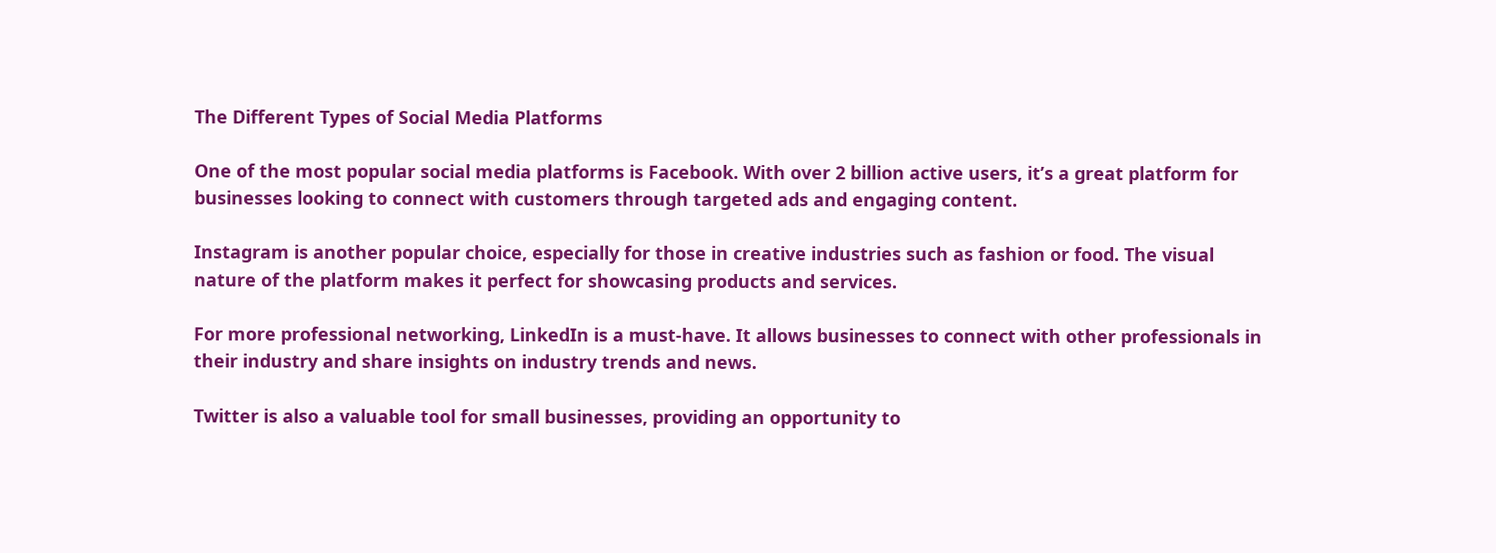The Different Types of Social Media Platforms

One of the most popular social media platforms is Facebook. With over 2 billion active users, it’s a great platform for businesses looking to connect with customers through targeted ads and engaging content.

Instagram is another popular choice, especially for those in creative industries such as fashion or food. The visual nature of the platform makes it perfect for showcasing products and services.

For more professional networking, LinkedIn is a must-have. It allows businesses to connect with other professionals in their industry and share insights on industry trends and news.

Twitter is also a valuable tool for small businesses, providing an opportunity to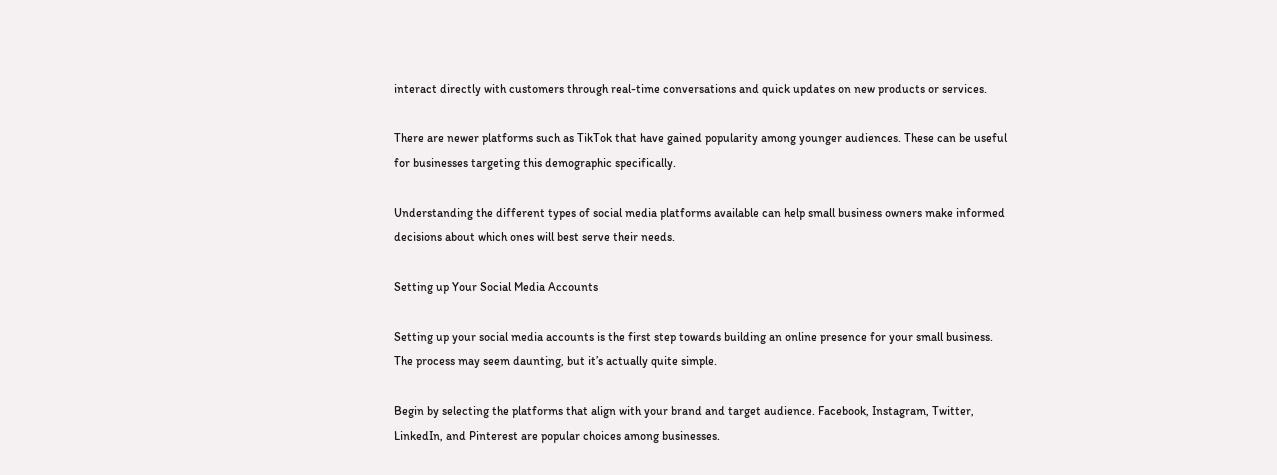interact directly with customers through real-time conversations and quick updates on new products or services.

There are newer platforms such as TikTok that have gained popularity among younger audiences. These can be useful for businesses targeting this demographic specifically.

Understanding the different types of social media platforms available can help small business owners make informed decisions about which ones will best serve their needs.

Setting up Your Social Media Accounts

Setting up your social media accounts is the first step towards building an online presence for your small business. The process may seem daunting, but it’s actually quite simple.

Begin by selecting the platforms that align with your brand and target audience. Facebook, Instagram, Twitter, LinkedIn, and Pinterest are popular choices among businesses.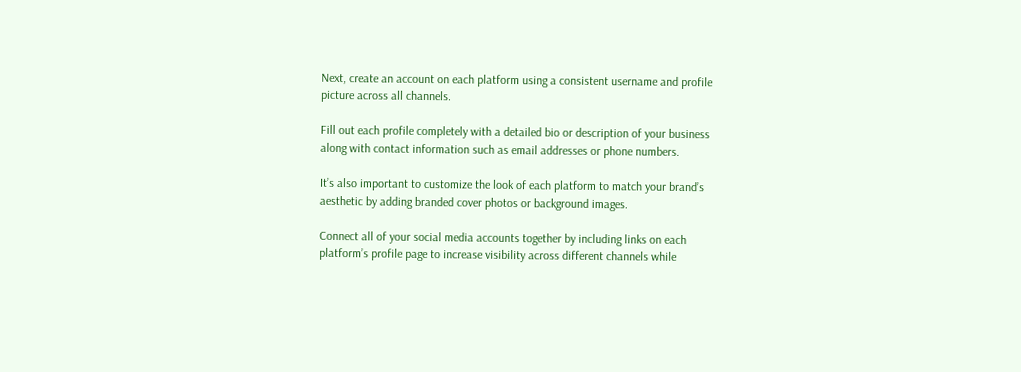Next, create an account on each platform using a consistent username and profile picture across all channels.

Fill out each profile completely with a detailed bio or description of your business along with contact information such as email addresses or phone numbers.

It’s also important to customize the look of each platform to match your brand’s aesthetic by adding branded cover photos or background images.

Connect all of your social media accounts together by including links on each platform’s profile page to increase visibility across different channels while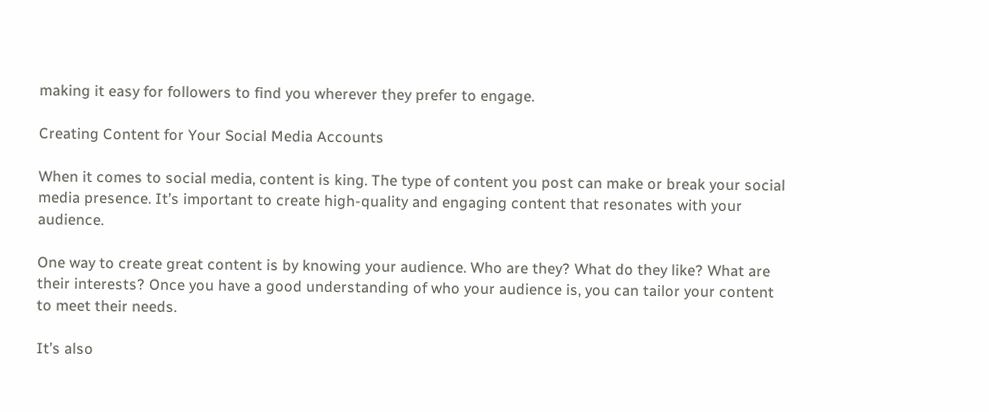making it easy for followers to find you wherever they prefer to engage.

Creating Content for Your Social Media Accounts

When it comes to social media, content is king. The type of content you post can make or break your social media presence. It’s important to create high-quality and engaging content that resonates with your audience.

One way to create great content is by knowing your audience. Who are they? What do they like? What are their interests? Once you have a good understanding of who your audience is, you can tailor your content to meet their needs.

It’s also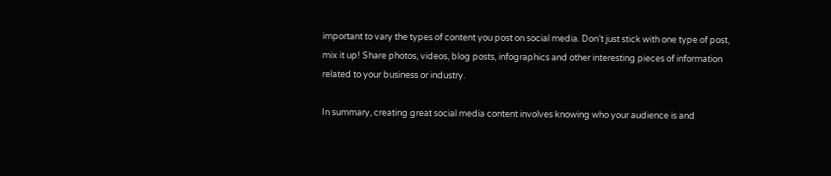important to vary the types of content you post on social media. Don’t just stick with one type of post, mix it up! Share photos, videos, blog posts, infographics and other interesting pieces of information related to your business or industry.

In summary, creating great social media content involves knowing who your audience is and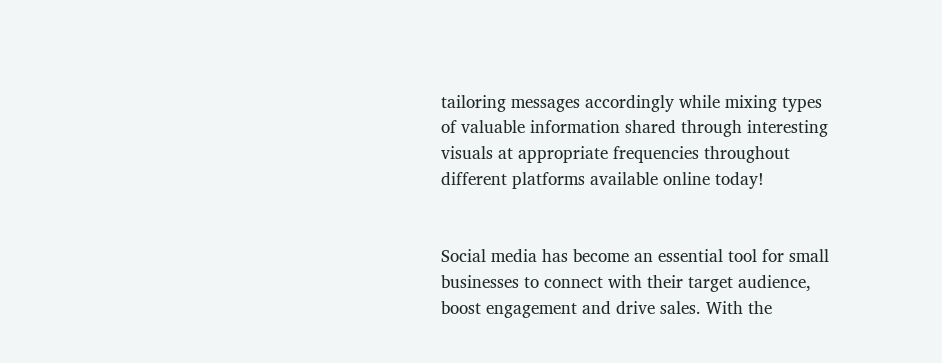tailoring messages accordingly while mixing types of valuable information shared through interesting visuals at appropriate frequencies throughout different platforms available online today!


Social media has become an essential tool for small businesses to connect with their target audience, boost engagement and drive sales. With the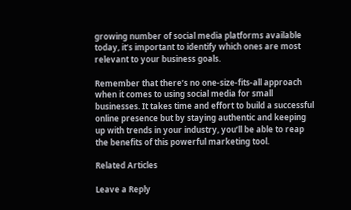growing number of social media platforms available today, it’s important to identify which ones are most relevant to your business goals.

Remember that there’s no one-size-fits-all approach when it comes to using social media for small businesses. It takes time and effort to build a successful online presence but by staying authentic and keeping up with trends in your industry, you’ll be able to reap the benefits of this powerful marketing tool.

Related Articles

Leave a Reply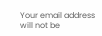Your email address will not be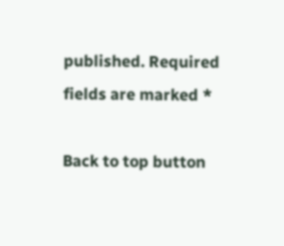published. Required fields are marked *

Back to top button